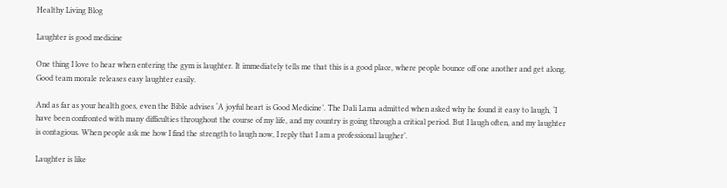Healthy Living Blog

Laughter is good medicine

One thing I love to hear when entering the gym is laughter. It immediately tells me that this is a good place, where people bounce off one another and get along. Good team morale releases easy laughter easily.

And as far as your health goes, even the Bible advises ‘A joyful heart is Good Medicine’. The Dali Lama admitted when asked why he found it easy to laugh, ‘I have been confronted with many difficulties throughout the course of my life, and my country is going through a critical period. But I laugh often, and my laughter is contagious. When people ask me how I find the strength to laugh now, I reply that I am a professional laugher’.

Laughter is like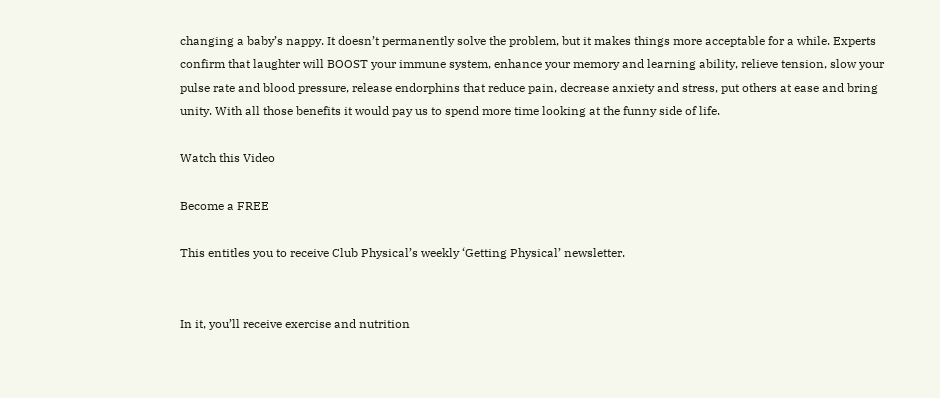changing a baby’s nappy. It doesn’t permanently solve the problem, but it makes things more acceptable for a while. Experts confirm that laughter will BOOST your immune system, enhance your memory and learning ability, relieve tension, slow your pulse rate and blood pressure, release endorphins that reduce pain, decrease anxiety and stress, put others at ease and bring unity. With all those benefits it would pay us to spend more time looking at the funny side of life.

Watch this Video

Become a FREE

This entitles you to receive Club Physical’s weekly ‘Getting Physical’ newsletter.


In it, you’ll receive exercise and nutrition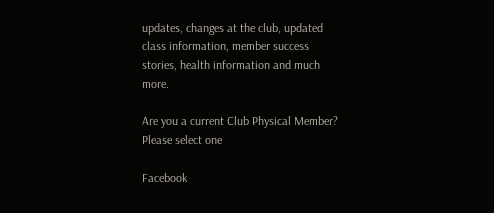updates, changes at the club, updated class information, member success stories, health information and much more.

Are you a current Club Physical Member?
Please select one

Facebook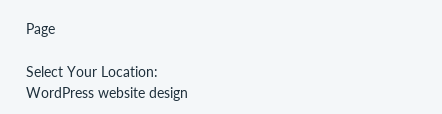Page

Select Your Location:
WordPress website design